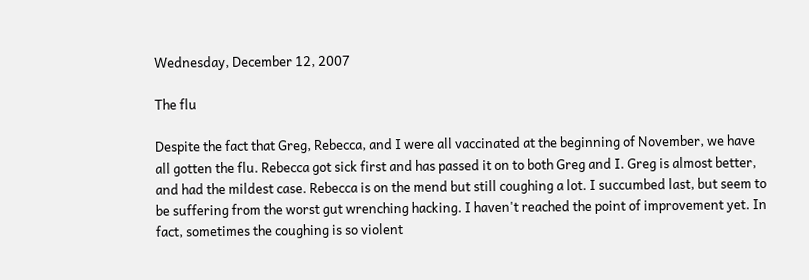Wednesday, December 12, 2007

The flu

Despite the fact that Greg, Rebecca, and I were all vaccinated at the beginning of November, we have all gotten the flu. Rebecca got sick first and has passed it on to both Greg and I. Greg is almost better, and had the mildest case. Rebecca is on the mend but still coughing a lot. I succumbed last, but seem to be suffering from the worst gut wrenching hacking. I haven't reached the point of improvement yet. In fact, sometimes the coughing is so violent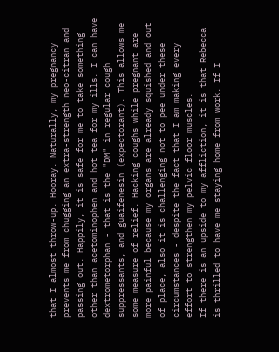that I almost throw-up. Hooray. Naturally, my pregnancy prevents me from chugging an extra-strength neo-citran and passing out. Happily, it is safe for me to take something other than acetominophen and hot tea for my ills. I can have dextrometorphan - that is the "DM" in regular cough suppressants, and guaifenesin (expectorant). This allows me some measure of relief. Hacking coughs while pregnant are more painful because my organs are already squished and out of place, also it is challenging not to pee under these circumstances - despite the fact that I am making every effort to strengthen my pelvic floor muscles.
If there is an upside to my affliction, it is that Rebecca is thrilled to have me staying home from work. If I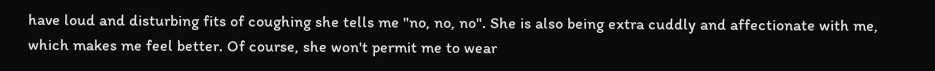have loud and disturbing fits of coughing she tells me "no, no, no". She is also being extra cuddly and affectionate with me, which makes me feel better. Of course, she won't permit me to wear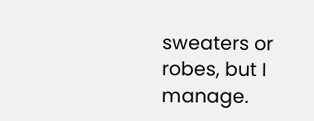sweaters or robes, but I manage.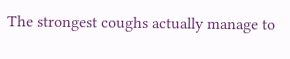The strongest coughs actually manage to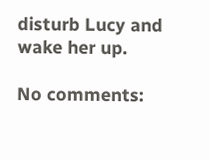disturb Lucy and wake her up.

No comments: